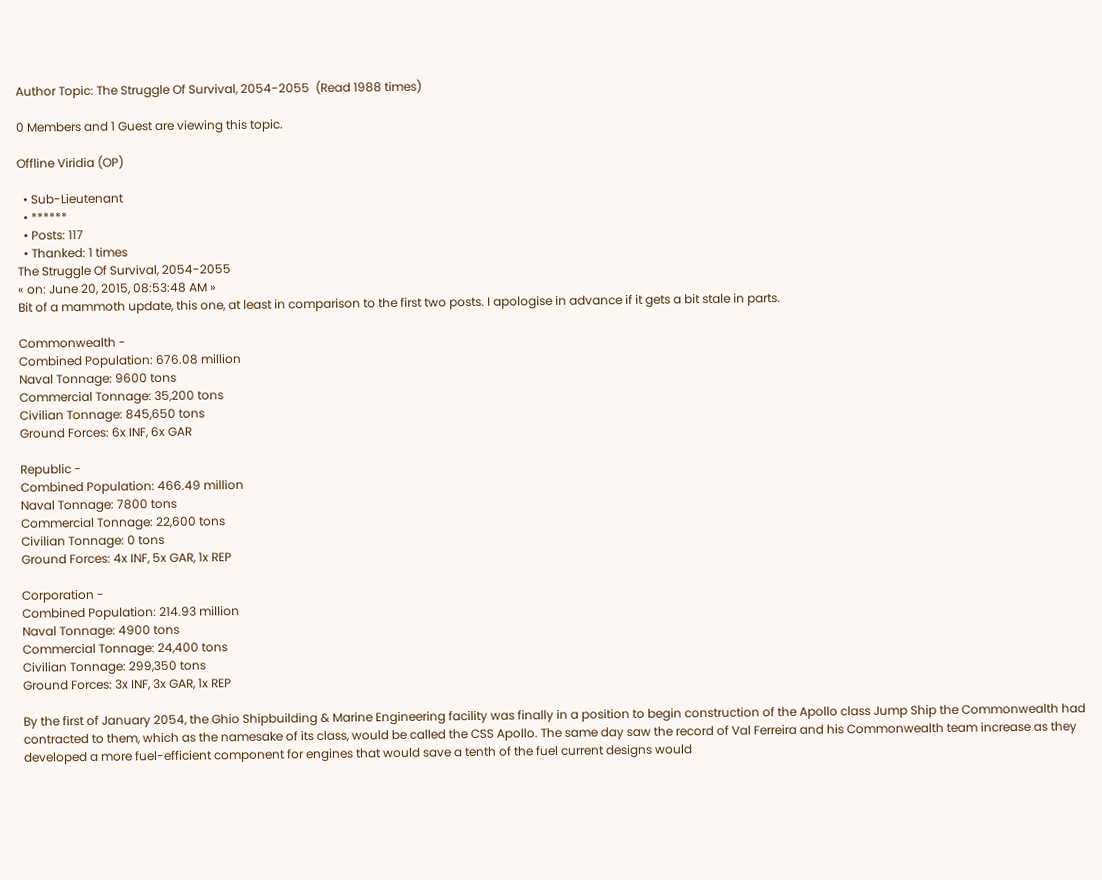Author Topic: The Struggle Of Survival, 2054-2055  (Read 1988 times)

0 Members and 1 Guest are viewing this topic.

Offline Viridia (OP)

  • Sub-Lieutenant
  • ******
  • Posts: 117
  • Thanked: 1 times
The Struggle Of Survival, 2054-2055
« on: June 20, 2015, 08:53:48 AM »
Bit of a mammoth update, this one, at least in comparison to the first two posts. I apologise in advance if it gets a bit stale in parts.

Commonwealth -
Combined Population: 676.08 million
Naval Tonnage: 9600 tons
Commercial Tonnage: 35,200 tons
Civilian Tonnage: 845,650 tons
Ground Forces: 6x INF, 6x GAR

Republic -
Combined Population: 466.49 million
Naval Tonnage: 7800 tons
Commercial Tonnage: 22,600 tons
Civilian Tonnage: 0 tons
Ground Forces: 4x INF, 5x GAR, 1x REP

Corporation -
Combined Population: 214.93 million
Naval Tonnage: 4900 tons
Commercial Tonnage: 24,400 tons
Civilian Tonnage: 299,350 tons
Ground Forces: 3x INF, 3x GAR, 1x REP

By the first of January 2054, the Ghio Shipbuilding & Marine Engineering facility was finally in a position to begin construction of the Apollo class Jump Ship the Commonwealth had contracted to them, which as the namesake of its class, would be called the CSS Apollo. The same day saw the record of Val Ferreira and his Commonwealth team increase as they developed a more fuel-efficient component for engines that would save a tenth of the fuel current designs would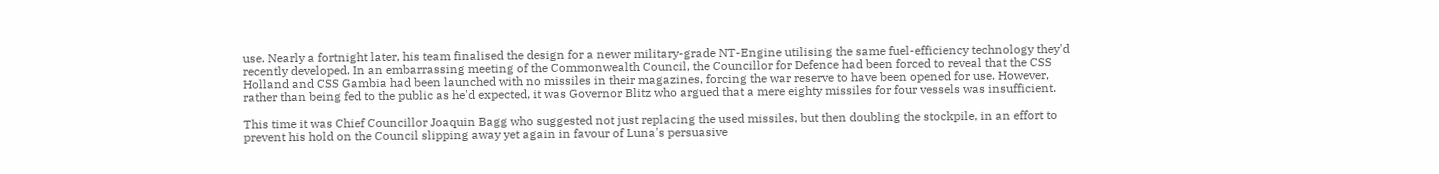use. Nearly a fortnight later, his team finalised the design for a newer military-grade NT-Engine utilising the same fuel-efficiency technology they'd recently developed. In an embarrassing meeting of the Commonwealth Council, the Councillor for Defence had been forced to reveal that the CSS Holland and CSS Gambia had been launched with no missiles in their magazines, forcing the war reserve to have been opened for use. However, rather than being fed to the public as he'd expected, it was Governor Blitz who argued that a mere eighty missiles for four vessels was insufficient.

This time it was Chief Councillor Joaquin Bagg who suggested not just replacing the used missiles, but then doubling the stockpile, in an effort to prevent his hold on the Council slipping away yet again in favour of Luna's persuasive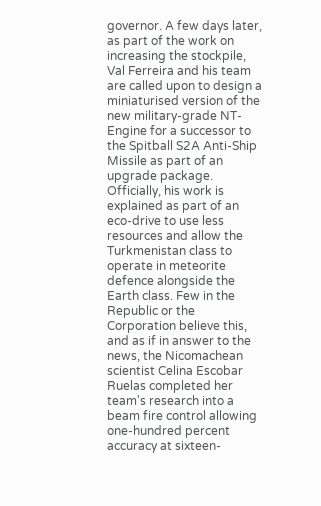governor. A few days later, as part of the work on increasing the stockpile, Val Ferreira and his team are called upon to design a miniaturised version of the new military-grade NT-Engine for a successor to the Spitball S2A Anti-Ship Missile as part of an upgrade package. Officially, his work is explained as part of an eco-drive to use less resources and allow the Turkmenistan class to operate in meteorite defence alongside the Earth class. Few in the Republic or the Corporation believe this, and as if in answer to the news, the Nicomachean scientist Celina Escobar Ruelas completed her team's research into a beam fire control allowing one-hundred percent accuracy at sixteen-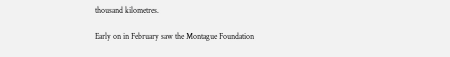thousand kilometres.

Early on in February saw the Montague Foundation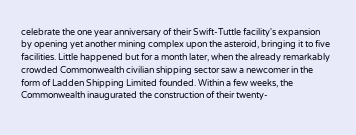celebrate the one year anniversary of their Swift-Tuttle facility's expansion by opening yet another mining complex upon the asteroid, bringing it to five facilities. Little happened but for a month later, when the already remarkably crowded Commonwealth civilian shipping sector saw a newcomer in the form of Ladden Shipping Limited founded. Within a few weeks, the Commonwealth inaugurated the construction of their twenty-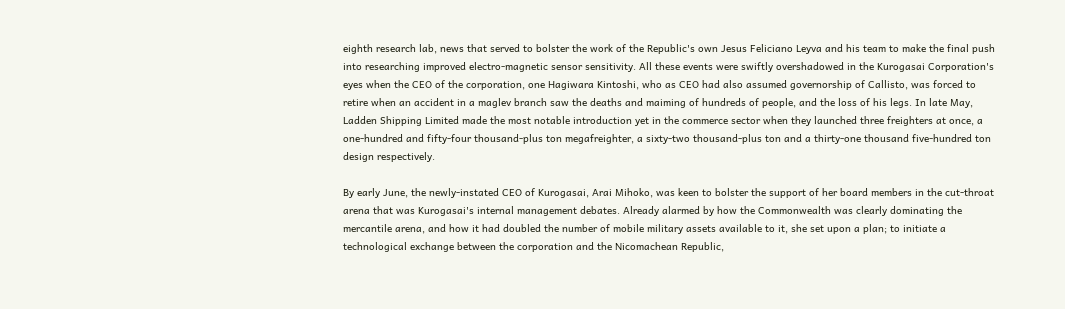eighth research lab, news that served to bolster the work of the Republic's own Jesus Feliciano Leyva and his team to make the final push into researching improved electro-magnetic sensor sensitivity. All these events were swiftly overshadowed in the Kurogasai Corporation's eyes when the CEO of the corporation, one Hagiwara Kintoshi, who as CEO had also assumed governorship of Callisto, was forced to retire when an accident in a maglev branch saw the deaths and maiming of hundreds of people, and the loss of his legs. In late May, Ladden Shipping Limited made the most notable introduction yet in the commerce sector when they launched three freighters at once, a one-hundred and fifty-four thousand-plus ton megafreighter, a sixty-two thousand-plus ton and a thirty-one thousand five-hundred ton design respectively.

By early June, the newly-instated CEO of Kurogasai, Arai Mihoko, was keen to bolster the support of her board members in the cut-throat arena that was Kurogasai's internal management debates. Already alarmed by how the Commonwealth was clearly dominating the mercantile arena, and how it had doubled the number of mobile military assets available to it, she set upon a plan; to initiate a technological exchange between the corporation and the Nicomachean Republic,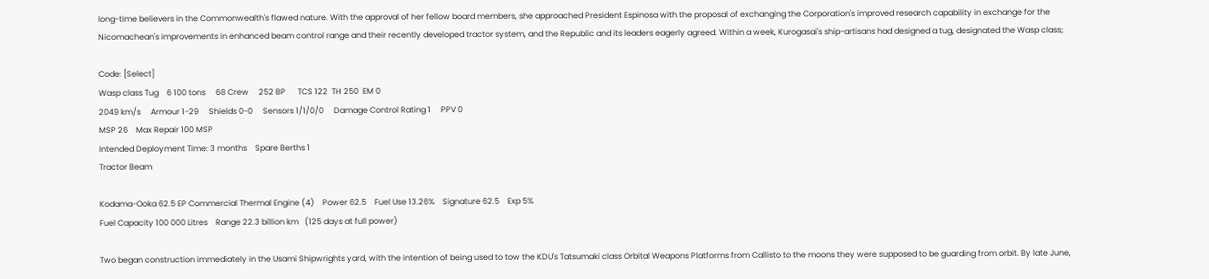long-time believers in the Commonwealth's flawed nature. With the approval of her fellow board members, she approached President Espinosa with the proposal of exchanging the Corporation's improved research capability in exchange for the Nicomachean's improvements in enhanced beam control range and their recently developed tractor system, and the Republic and its leaders eagerly agreed. Within a week, Kurogasai's ship-artisans had designed a tug, designated the Wasp class;

Code: [Select]
Wasp class Tug    6 100 tons     68 Crew     252 BP      TCS 122  TH 250  EM 0
2049 km/s     Armour 1-29     Shields 0-0     Sensors 1/1/0/0     Damage Control Rating 1     PPV 0
MSP 26    Max Repair 100 MSP
Intended Deployment Time: 3 months    Spare Berths 1
Tractor Beam

Kodama-Ooka 62.5 EP Commercial Thermal Engine (4)    Power 62.5    Fuel Use 13.26%    Signature 62.5    Exp 5%
Fuel Capacity 100 000 Litres    Range 22.3 billion km   (125 days at full power)

Two began construction immediately in the Usami Shipwrights yard, with the intention of being used to tow the KDU's Tatsumaki class Orbital Weapons Platforms from Callisto to the moons they were supposed to be guarding from orbit. By late June,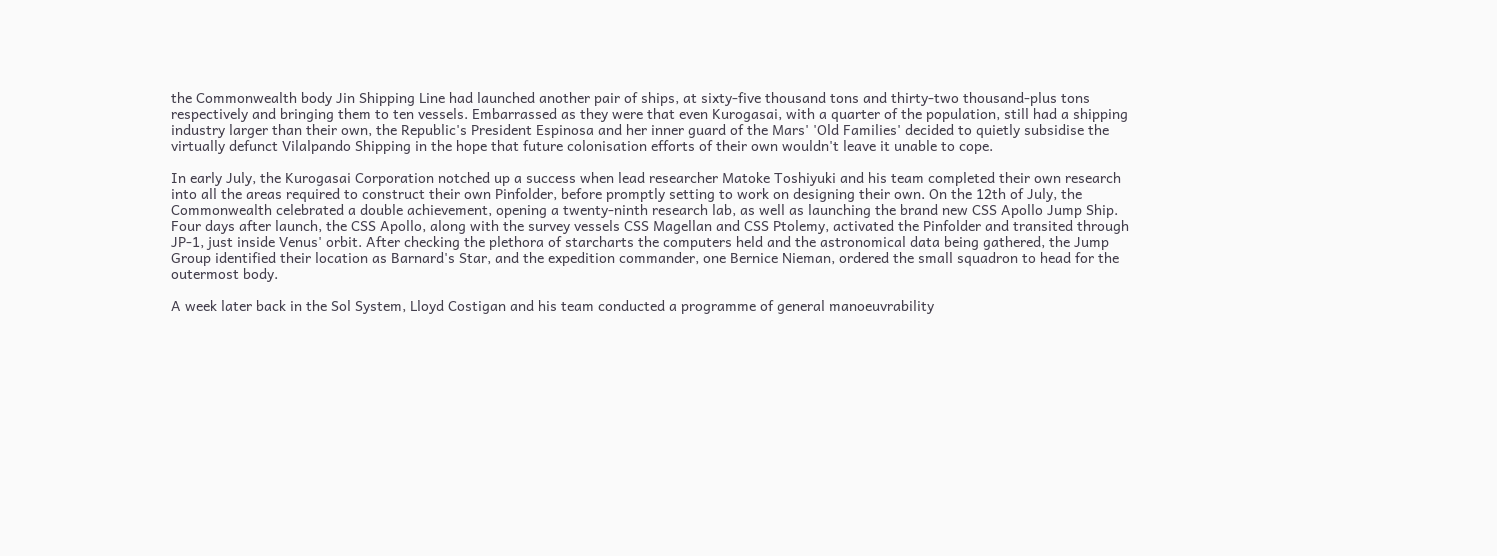the Commonwealth body Jin Shipping Line had launched another pair of ships, at sixty-five thousand tons and thirty-two thousand-plus tons respectively and bringing them to ten vessels. Embarrassed as they were that even Kurogasai, with a quarter of the population, still had a shipping industry larger than their own, the Republic's President Espinosa and her inner guard of the Mars' 'Old Families' decided to quietly subsidise the virtually defunct Vilalpando Shipping in the hope that future colonisation efforts of their own wouldn't leave it unable to cope.

In early July, the Kurogasai Corporation notched up a success when lead researcher Matoke Toshiyuki and his team completed their own research into all the areas required to construct their own Pinfolder, before promptly setting to work on designing their own. On the 12th of July, the Commonwealth celebrated a double achievement, opening a twenty-ninth research lab, as well as launching the brand new CSS Apollo Jump Ship. Four days after launch, the CSS Apollo, along with the survey vessels CSS Magellan and CSS Ptolemy, activated the Pinfolder and transited through JP-1, just inside Venus' orbit. After checking the plethora of starcharts the computers held and the astronomical data being gathered, the Jump Group identified their location as Barnard's Star, and the expedition commander, one Bernice Nieman, ordered the small squadron to head for the outermost body.

A week later back in the Sol System, Lloyd Costigan and his team conducted a programme of general manoeuvrability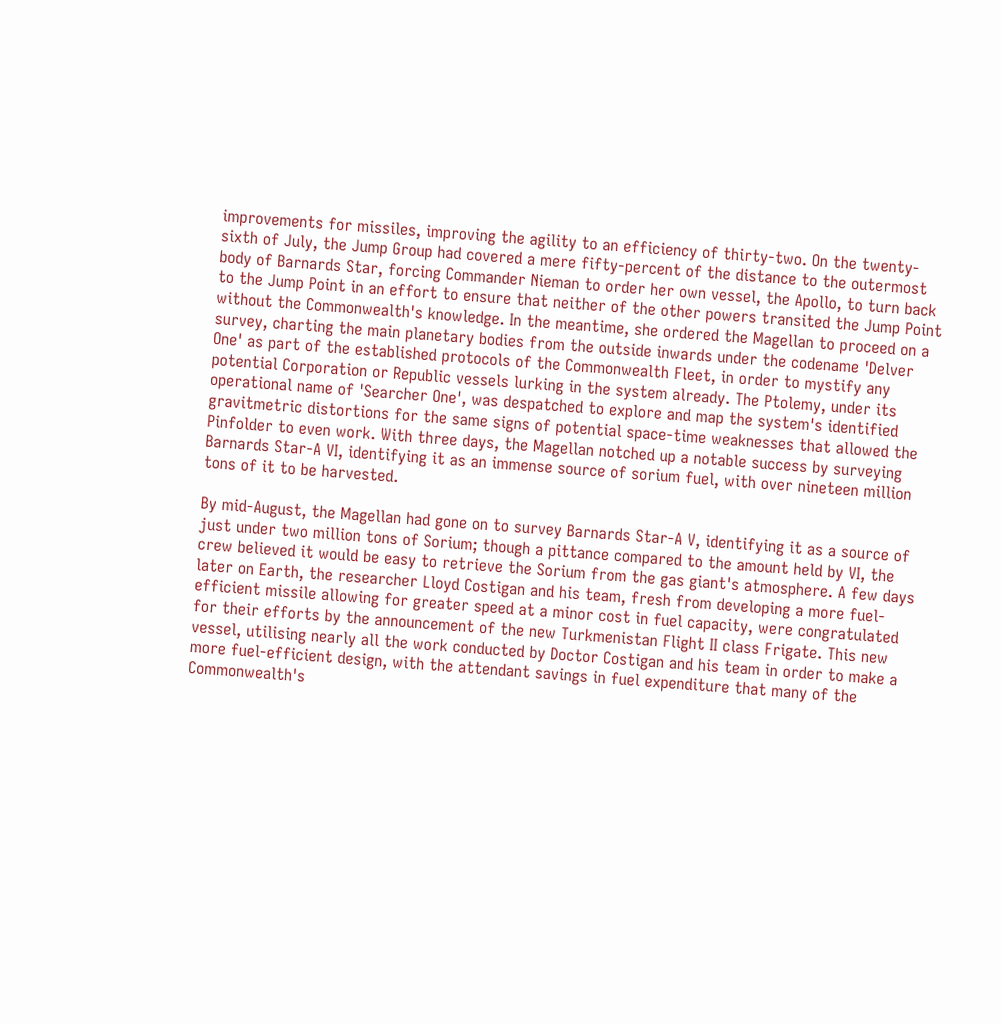improvements for missiles, improving the agility to an efficiency of thirty-two. On the twenty-sixth of July, the Jump Group had covered a mere fifty-percent of the distance to the outermost body of Barnards Star, forcing Commander Nieman to order her own vessel, the Apollo, to turn back to the Jump Point in an effort to ensure that neither of the other powers transited the Jump Point without the Commonwealth's knowledge. In the meantime, she ordered the Magellan to proceed on a survey, charting the main planetary bodies from the outside inwards under the codename 'Delver One' as part of the established protocols of the Commonwealth Fleet, in order to mystify any potential Corporation or Republic vessels lurking in the system already. The Ptolemy, under its operational name of 'Searcher One', was despatched to explore and map the system's identified gravitmetric distortions for the same signs of potential space-time weaknesses that allowed the Pinfolder to even work. With three days, the Magellan notched up a notable success by surveying Barnards Star-A VI, identifying it as an immense source of sorium fuel, with over nineteen million tons of it to be harvested.

By mid-August, the Magellan had gone on to survey Barnards Star-A V, identifying it as a source of just under two million tons of Sorium; though a pittance compared to the amount held by VI, the crew believed it would be easy to retrieve the Sorium from the gas giant's atmosphere. A few days later on Earth, the researcher Lloyd Costigan and his team, fresh from developing a more fuel-efficient missile allowing for greater speed at a minor cost in fuel capacity, were congratulated for their efforts by the announcement of the new Turkmenistan Flight II class Frigate. This new vessel, utilising nearly all the work conducted by Doctor Costigan and his team in order to make a more fuel-efficient design, with the attendant savings in fuel expenditure that many of the Commonwealth's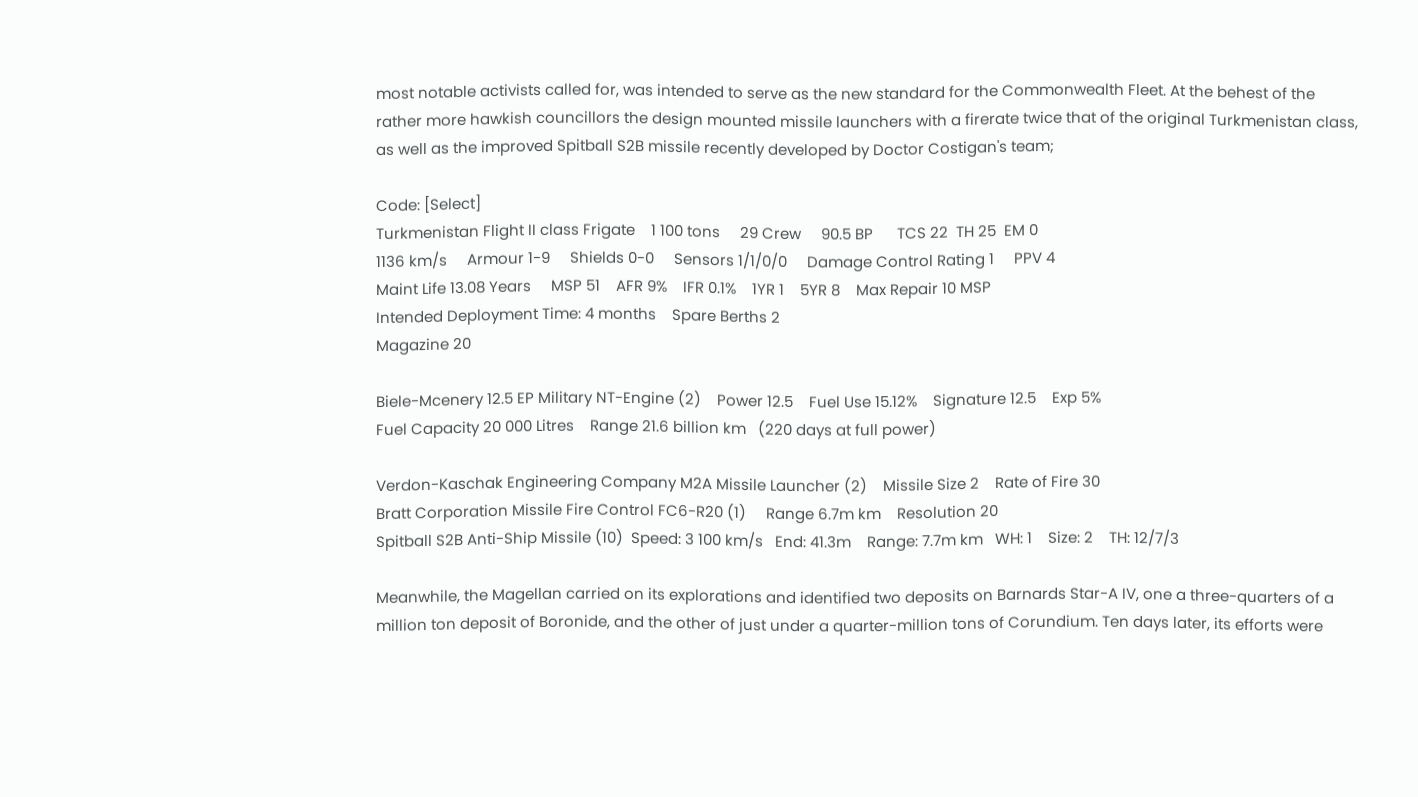most notable activists called for, was intended to serve as the new standard for the Commonwealth Fleet. At the behest of the rather more hawkish councillors the design mounted missile launchers with a firerate twice that of the original Turkmenistan class, as well as the improved Spitball S2B missile recently developed by Doctor Costigan's team;

Code: [Select]
Turkmenistan Flight II class Frigate    1 100 tons     29 Crew     90.5 BP      TCS 22  TH 25  EM 0
1136 km/s     Armour 1-9     Shields 0-0     Sensors 1/1/0/0     Damage Control Rating 1     PPV 4
Maint Life 13.08 Years     MSP 51    AFR 9%    IFR 0.1%    1YR 1    5YR 8    Max Repair 10 MSP
Intended Deployment Time: 4 months    Spare Berths 2
Magazine 20

Biele-Mcenery 12.5 EP Military NT-Engine (2)    Power 12.5    Fuel Use 15.12%    Signature 12.5    Exp 5%
Fuel Capacity 20 000 Litres    Range 21.6 billion km   (220 days at full power)

Verdon-Kaschak Engineering Company M2A Missile Launcher (2)    Missile Size 2    Rate of Fire 30
Bratt Corporation Missile Fire Control FC6-R20 (1)     Range 6.7m km    Resolution 20
Spitball S2B Anti-Ship Missile (10)  Speed: 3 100 km/s   End: 41.3m    Range: 7.7m km   WH: 1    Size: 2    TH: 12/7/3

Meanwhile, the Magellan carried on its explorations and identified two deposits on Barnards Star-A IV, one a three-quarters of a million ton deposit of Boronide, and the other of just under a quarter-million tons of Corundium. Ten days later, its efforts were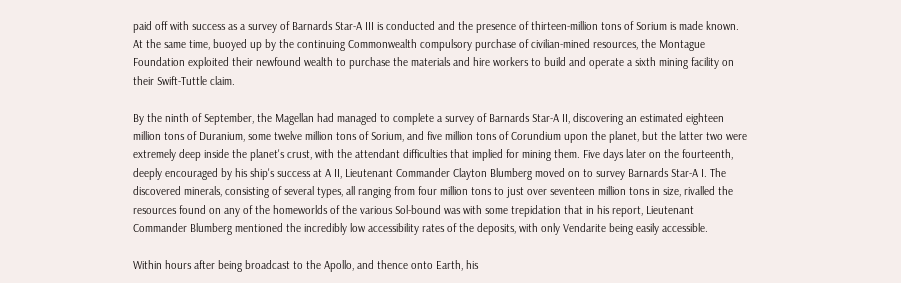paid off with success as a survey of Barnards Star-A III is conducted and the presence of thirteen-million tons of Sorium is made known. At the same time, buoyed up by the continuing Commonwealth compulsory purchase of civilian-mined resources, the Montague Foundation exploited their newfound wealth to purchase the materials and hire workers to build and operate a sixth mining facility on their Swift-Tuttle claim.

By the ninth of September, the Magellan had managed to complete a survey of Barnards Star-A II, discovering an estimated eighteen million tons of Duranium, some twelve million tons of Sorium, and five million tons of Corundium upon the planet, but the latter two were extremely deep inside the planet's crust, with the attendant difficulties that implied for mining them. Five days later on the fourteenth, deeply encouraged by his ship's success at A II, Lieutenant Commander Clayton Blumberg moved on to survey Barnards Star-A I. The discovered minerals, consisting of several types, all ranging from four million tons to just over seventeen million tons in size, rivalled the resources found on any of the homeworlds of the various Sol-bound was with some trepidation that in his report, Lieutenant Commander Blumberg mentioned the incredibly low accessibility rates of the deposits, with only Vendarite being easily accessible.

Within hours after being broadcast to the Apollo, and thence onto Earth, his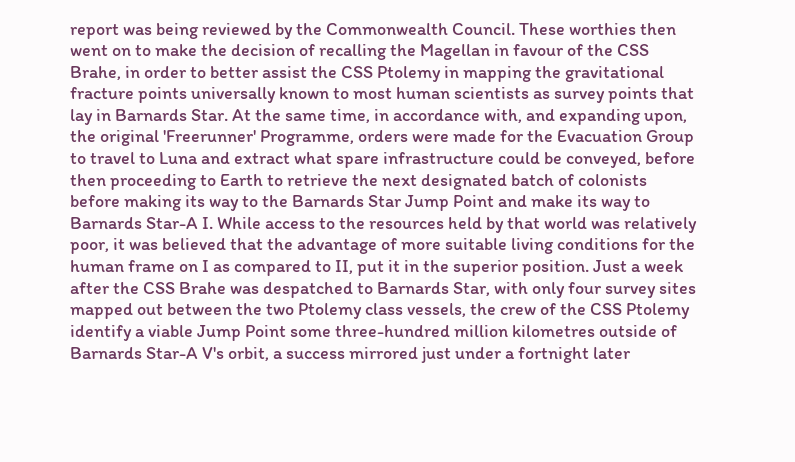report was being reviewed by the Commonwealth Council. These worthies then went on to make the decision of recalling the Magellan in favour of the CSS Brahe, in order to better assist the CSS Ptolemy in mapping the gravitational fracture points universally known to most human scientists as survey points that lay in Barnards Star. At the same time, in accordance with, and expanding upon, the original 'Freerunner' Programme, orders were made for the Evacuation Group to travel to Luna and extract what spare infrastructure could be conveyed, before then proceeding to Earth to retrieve the next designated batch of colonists before making its way to the Barnards Star Jump Point and make its way to Barnards Star-A I. While access to the resources held by that world was relatively poor, it was believed that the advantage of more suitable living conditions for the human frame on I as compared to II, put it in the superior position. Just a week after the CSS Brahe was despatched to Barnards Star, with only four survey sites mapped out between the two Ptolemy class vessels, the crew of the CSS Ptolemy identify a viable Jump Point some three-hundred million kilometres outside of Barnards Star-A V's orbit, a success mirrored just under a fortnight later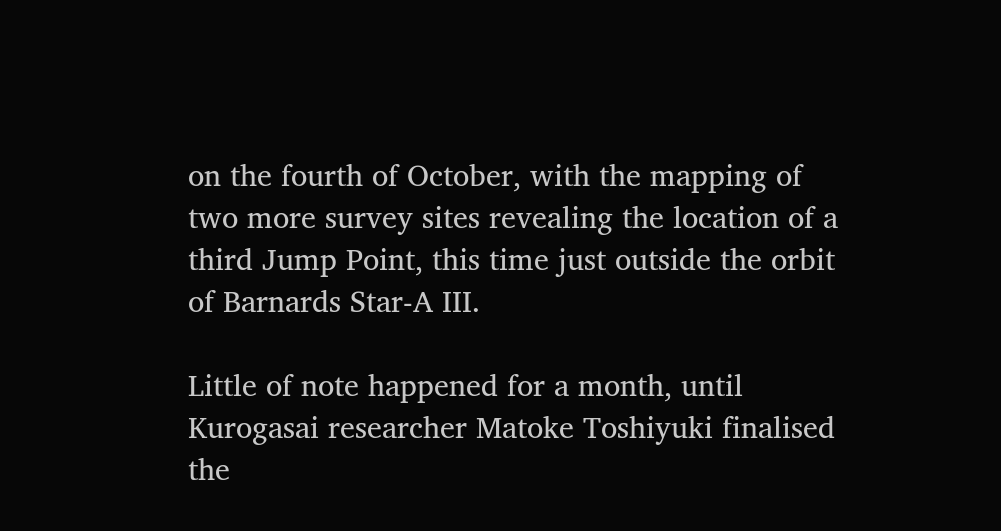on the fourth of October, with the mapping of two more survey sites revealing the location of a third Jump Point, this time just outside the orbit of Barnards Star-A III.

Little of note happened for a month, until Kurogasai researcher Matoke Toshiyuki finalised the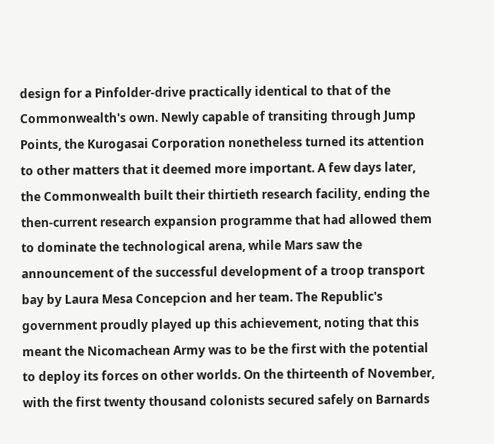design for a Pinfolder-drive practically identical to that of the Commonwealth's own. Newly capable of transiting through Jump Points, the Kurogasai Corporation nonetheless turned its attention to other matters that it deemed more important. A few days later, the Commonwealth built their thirtieth research facility, ending the then-current research expansion programme that had allowed them to dominate the technological arena, while Mars saw the announcement of the successful development of a troop transport bay by Laura Mesa Concepcion and her team. The Republic's government proudly played up this achievement, noting that this meant the Nicomachean Army was to be the first with the potential to deploy its forces on other worlds. On the thirteenth of November, with the first twenty thousand colonists secured safely on Barnards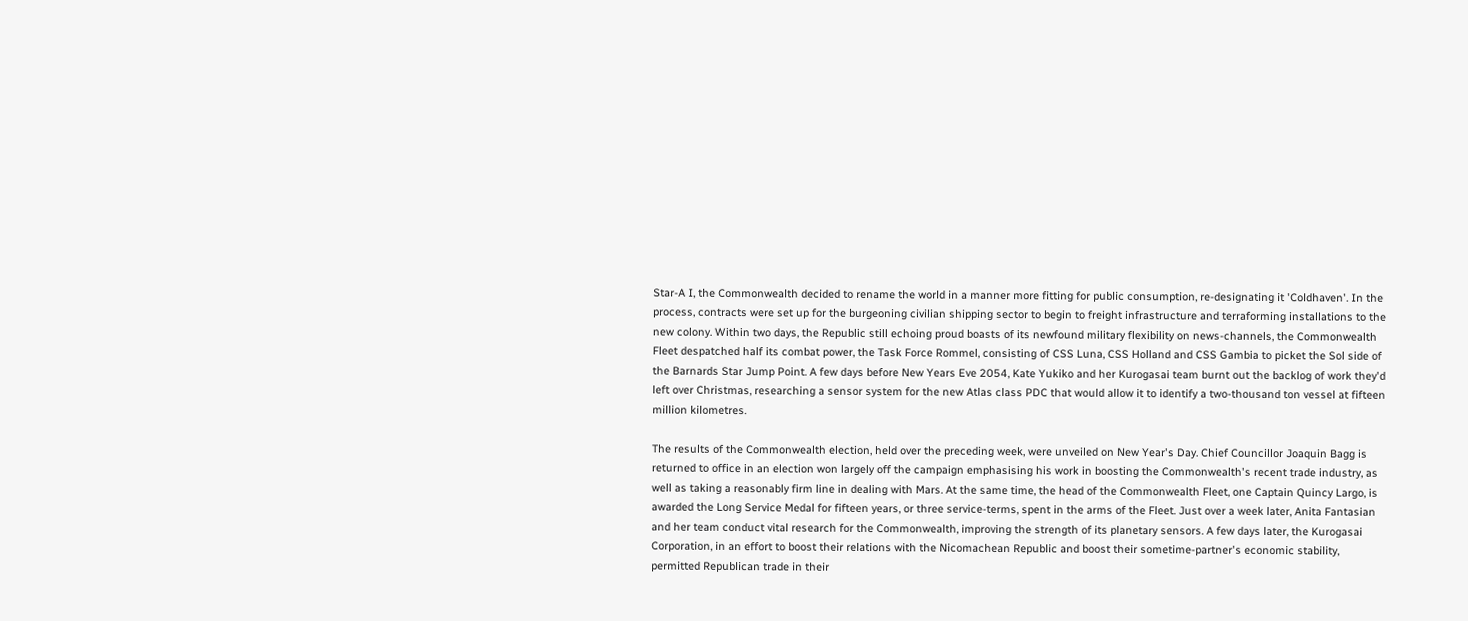Star-A I, the Commonwealth decided to rename the world in a manner more fitting for public consumption, re-designating it 'Coldhaven'. In the process, contracts were set up for the burgeoning civilian shipping sector to begin to freight infrastructure and terraforming installations to the new colony. Within two days, the Republic still echoing proud boasts of its newfound military flexibility on news-channels, the Commonwealth Fleet despatched half its combat power, the Task Force Rommel, consisting of CSS Luna, CSS Holland and CSS Gambia to picket the Sol side of the Barnards Star Jump Point. A few days before New Years Eve 2054, Kate Yukiko and her Kurogasai team burnt out the backlog of work they'd left over Christmas, researching a sensor system for the new Atlas class PDC that would allow it to identify a two-thousand ton vessel at fifteen million kilometres.

The results of the Commonwealth election, held over the preceding week, were unveiled on New Year's Day. Chief Councillor Joaquin Bagg is returned to office in an election won largely off the campaign emphasising his work in boosting the Commonwealth's recent trade industry, as well as taking a reasonably firm line in dealing with Mars. At the same time, the head of the Commonwealth Fleet, one Captain Quincy Largo, is awarded the Long Service Medal for fifteen years, or three service-terms, spent in the arms of the Fleet. Just over a week later, Anita Fantasian and her team conduct vital research for the Commonwealth, improving the strength of its planetary sensors. A few days later, the Kurogasai Corporation, in an effort to boost their relations with the Nicomachean Republic and boost their sometime-partner's economic stability, permitted Republican trade in their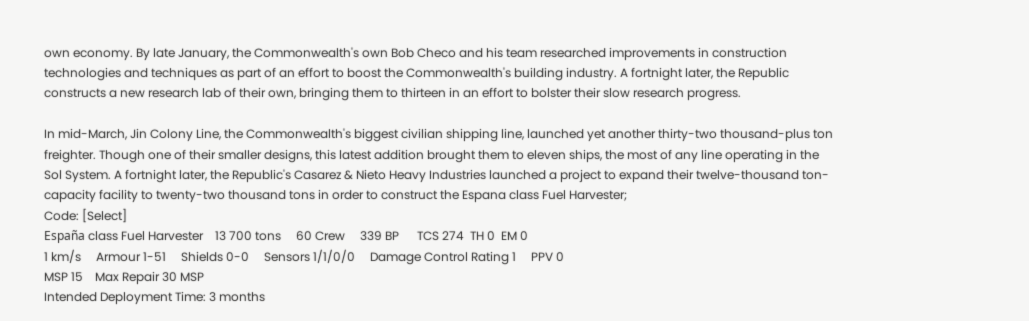own economy. By late January, the Commonwealth's own Bob Checo and his team researched improvements in construction technologies and techniques as part of an effort to boost the Commonwealth's building industry. A fortnight later, the Republic constructs a new research lab of their own, bringing them to thirteen in an effort to bolster their slow research progress.

In mid-March, Jin Colony Line, the Commonwealth's biggest civilian shipping line, launched yet another thirty-two thousand-plus ton freighter. Though one of their smaller designs, this latest addition brought them to eleven ships, the most of any line operating in the Sol System. A fortnight later, the Republic's Casarez & Nieto Heavy Industries launched a project to expand their twelve-thousand ton-capacity facility to twenty-two thousand tons in order to construct the Espana class Fuel Harvester;
Code: [Select]
España class Fuel Harvester    13 700 tons     60 Crew     339 BP      TCS 274  TH 0  EM 0
1 km/s     Armour 1-51     Shields 0-0     Sensors 1/1/0/0     Damage Control Rating 1     PPV 0
MSP 15    Max Repair 30 MSP
Intended Deployment Time: 3 months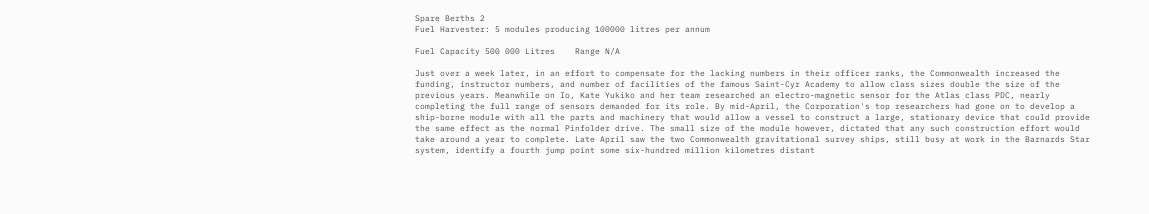Spare Berths 2
Fuel Harvester: 5 modules producing 100000 litres per annum

Fuel Capacity 500 000 Litres    Range N/A

Just over a week later, in an effort to compensate for the lacking numbers in their officer ranks, the Commonwealth increased the funding, instructor numbers, and number of facilities of the famous Saint-Cyr Academy to allow class sizes double the size of the previous years. Meanwhile on Io, Kate Yukiko and her team researched an electro-magnetic sensor for the Atlas class PDC, nearly completing the full range of sensors demanded for its role. By mid-April, the Corporation's top researchers had gone on to develop a ship-borne module with all the parts and machinery that would allow a vessel to construct a large, stationary device that could provide the same effect as the normal Pinfolder drive. The small size of the module however, dictated that any such construction effort would take around a year to complete. Late April saw the two Commonwealth gravitational survey ships, still busy at work in the Barnards Star system, identify a fourth jump point some six-hundred million kilometres distant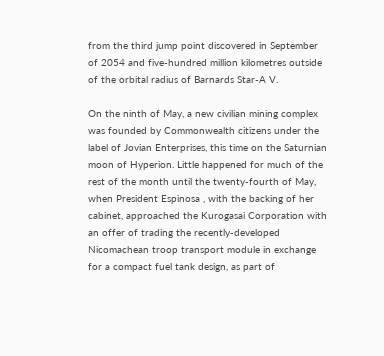from the third jump point discovered in September of 2054 and five-hundred million kilometres outside of the orbital radius of Barnards Star-A V.

On the ninth of May, a new civilian mining complex was founded by Commonwealth citizens under the label of Jovian Enterprises, this time on the Saturnian moon of Hyperion. Little happened for much of the rest of the month until the twenty-fourth of May, when President Espinosa , with the backing of her cabinet, approached the Kurogasai Corporation with an offer of trading the recently-developed Nicomachean troop transport module in exchange for a compact fuel tank design, as part of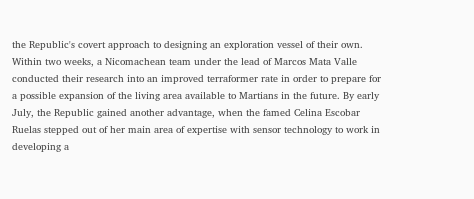the Republic's covert approach to designing an exploration vessel of their own. Within two weeks, a Nicomachean team under the lead of Marcos Mata Valle conducted their research into an improved terraformer rate in order to prepare for a possible expansion of the living area available to Martians in the future. By early July, the Republic gained another advantage, when the famed Celina Escobar Ruelas stepped out of her main area of expertise with sensor technology to work in developing a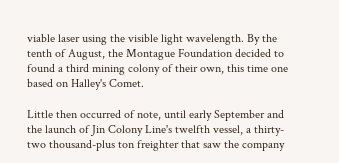viable laser using the visible light wavelength. By the tenth of August, the Montague Foundation decided to found a third mining colony of their own, this time one based on Halley's Comet.

Little then occurred of note, until early September and the launch of Jin Colony Line's twelfth vessel, a thirty-two thousand-plus ton freighter that saw the company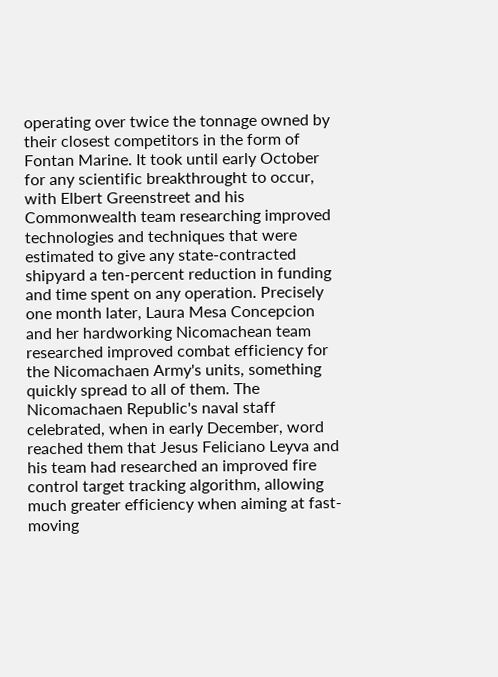operating over twice the tonnage owned by their closest competitors in the form of Fontan Marine. It took until early October for any scientific breakthrought to occur, with Elbert Greenstreet and his Commonwealth team researching improved technologies and techniques that were estimated to give any state-contracted shipyard a ten-percent reduction in funding and time spent on any operation. Precisely one month later, Laura Mesa Concepcion and her hardworking Nicomachean team researched improved combat efficiency for the Nicomachaen Army's units, something quickly spread to all of them. The Nicomachaen Republic's naval staff celebrated, when in early December, word reached them that Jesus Feliciano Leyva and his team had researched an improved fire control target tracking algorithm, allowing much greater efficiency when aiming at fast-moving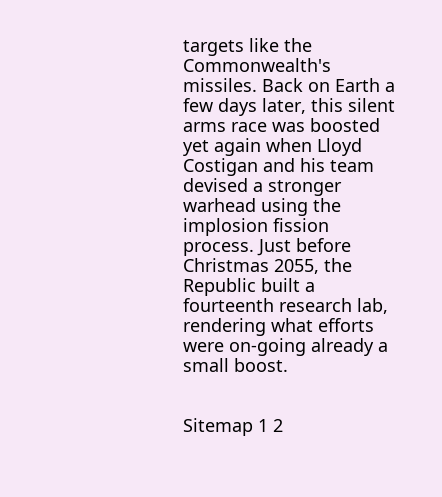targets like the Commonwealth's missiles. Back on Earth a few days later, this silent arms race was boosted yet again when Lloyd Costigan and his team devised a stronger warhead using the implosion fission process. Just before Christmas 2055, the Republic built a fourteenth research lab, rendering what efforts were on-going already a small boost.


Sitemap 1 2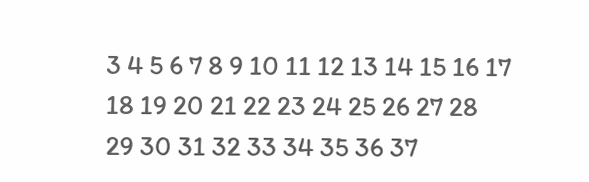3 4 5 6 7 8 9 10 11 12 13 14 15 16 17 18 19 20 21 22 23 24 25 26 27 28 29 30 31 32 33 34 35 36 37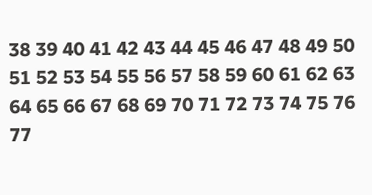38 39 40 41 42 43 44 45 46 47 48 49 50 51 52 53 54 55 56 57 58 59 60 61 62 63 64 65 66 67 68 69 70 71 72 73 74 75 76 77